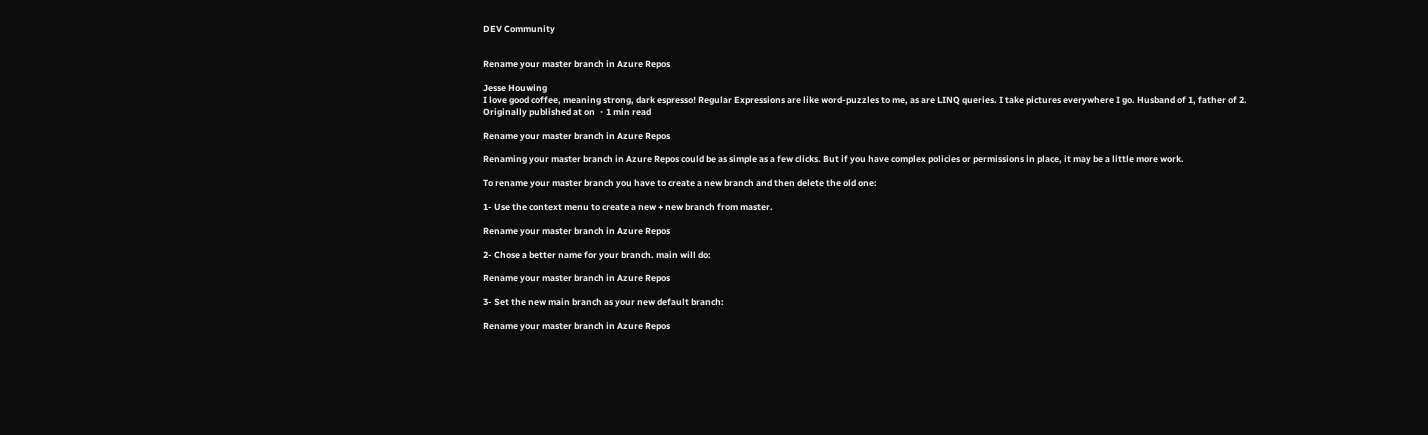DEV Community


Rename your master branch in Azure Repos

Jesse Houwing
I love good coffee, meaning strong, dark espresso! Regular Expressions are like word-puzzles to me, as are LINQ queries. I take pictures everywhere I go. Husband of 1, father of 2.
Originally published at on ・1 min read

Rename your master branch in Azure Repos

Renaming your master branch in Azure Repos could be as simple as a few clicks. But if you have complex policies or permissions in place, it may be a little more work.

To rename your master branch you have to create a new branch and then delete the old one:

1- Use the context menu to create a new + new branch from master.

Rename your master branch in Azure Repos

2- Chose a better name for your branch. main will do:

Rename your master branch in Azure Repos

3- Set the new main branch as your new default branch:

Rename your master branch in Azure Repos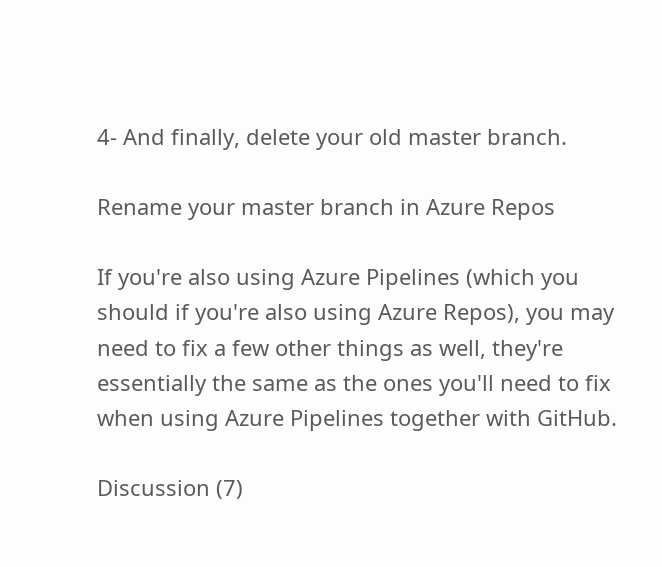4- And finally, delete your old master branch.

Rename your master branch in Azure Repos

If you're also using Azure Pipelines (which you should if you're also using Azure Repos), you may need to fix a few other things as well, they're essentially the same as the ones you'll need to fix when using Azure Pipelines together with GitHub.

Discussion (7)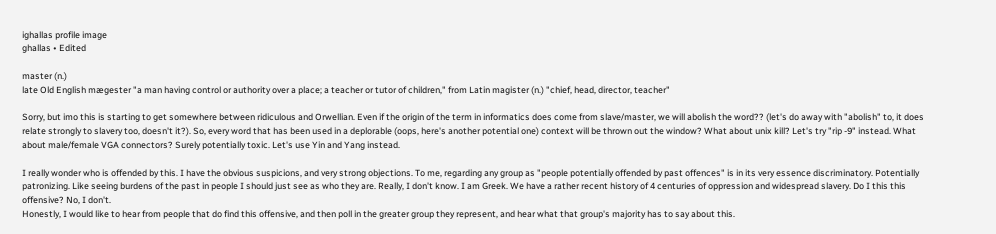ighallas profile image
ghallas • Edited

master (n.)
late Old English mægester "a man having control or authority over a place; a teacher or tutor of children," from Latin magister (n.) "chief, head, director, teacher"

Sorry, but imo this is starting to get somewhere between ridiculous and Orwellian. Even if the origin of the term in informatics does come from slave/master, we will abolish the word?? (let's do away with "abolish" to, it does relate strongly to slavery too, doesn't it?). So, every word that has been used in a deplorable (oops, here's another potential one) context will be thrown out the window? What about unix kill? Let's try "rip -9" instead. What about male/female VGA connectors? Surely potentially toxic. Let's use Yin and Yang instead.

I really wonder who is offended by this. I have the obvious suspicions, and very strong objections. To me, regarding any group as "people potentially offended by past offences" is in its very essence discriminatory. Potentially patronizing. Like seeing burdens of the past in people I should just see as who they are. Really, I don't know. I am Greek. We have a rather recent history of 4 centuries of oppression and widespread slavery. Do I this this offensive? No, I don't.
Honestly, I would like to hear from people that do find this offensive, and then poll in the greater group they represent, and hear what that group's majority has to say about this.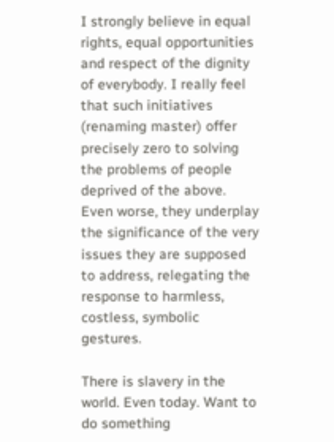I strongly believe in equal rights, equal opportunities and respect of the dignity of everybody. I really feel that such initiatives (renaming master) offer precisely zero to solving the problems of people deprived of the above. Even worse, they underplay the significance of the very issues they are supposed to address, relegating the response to harmless, costless, symbolic gestures.

There is slavery in the world. Even today. Want to do something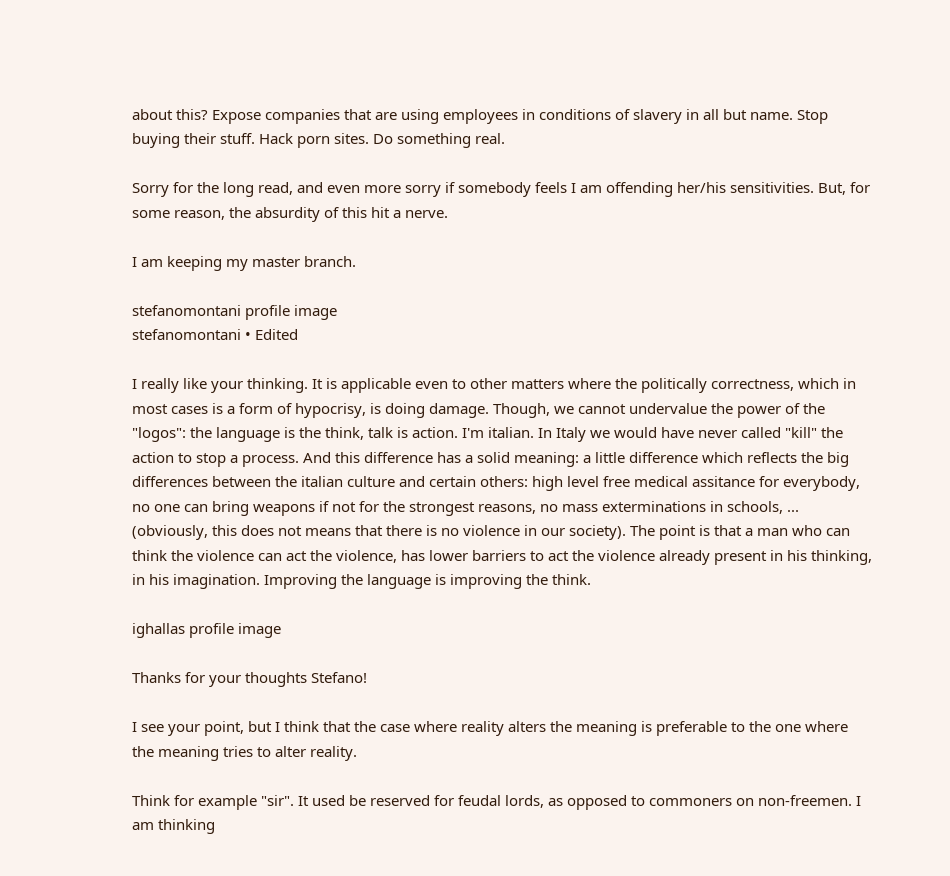about this? Expose companies that are using employees in conditions of slavery in all but name. Stop buying their stuff. Hack porn sites. Do something real.

Sorry for the long read, and even more sorry if somebody feels I am offending her/his sensitivities. But, for some reason, the absurdity of this hit a nerve.

I am keeping my master branch.

stefanomontani profile image
stefanomontani • Edited

I really like your thinking. It is applicable even to other matters where the politically correctness, which in most cases is a form of hypocrisy, is doing damage. Though, we cannot undervalue the power of the "logos": the language is the think, talk is action. I'm italian. In Italy we would have never called "kill" the action to stop a process. And this difference has a solid meaning: a little difference which reflects the big differences between the italian culture and certain others: high level free medical assitance for everybody, no one can bring weapons if not for the strongest reasons, no mass exterminations in schools, ... (obviously, this does not means that there is no violence in our society). The point is that a man who can think the violence can act the violence, has lower barriers to act the violence already present in his thinking, in his imagination. Improving the language is improving the think.

ighallas profile image

Thanks for your thoughts Stefano!

I see your point, but I think that the case where reality alters the meaning is preferable to the one where the meaning tries to alter reality.

Think for example "sir". It used be reserved for feudal lords, as opposed to commoners on non-freemen. I am thinking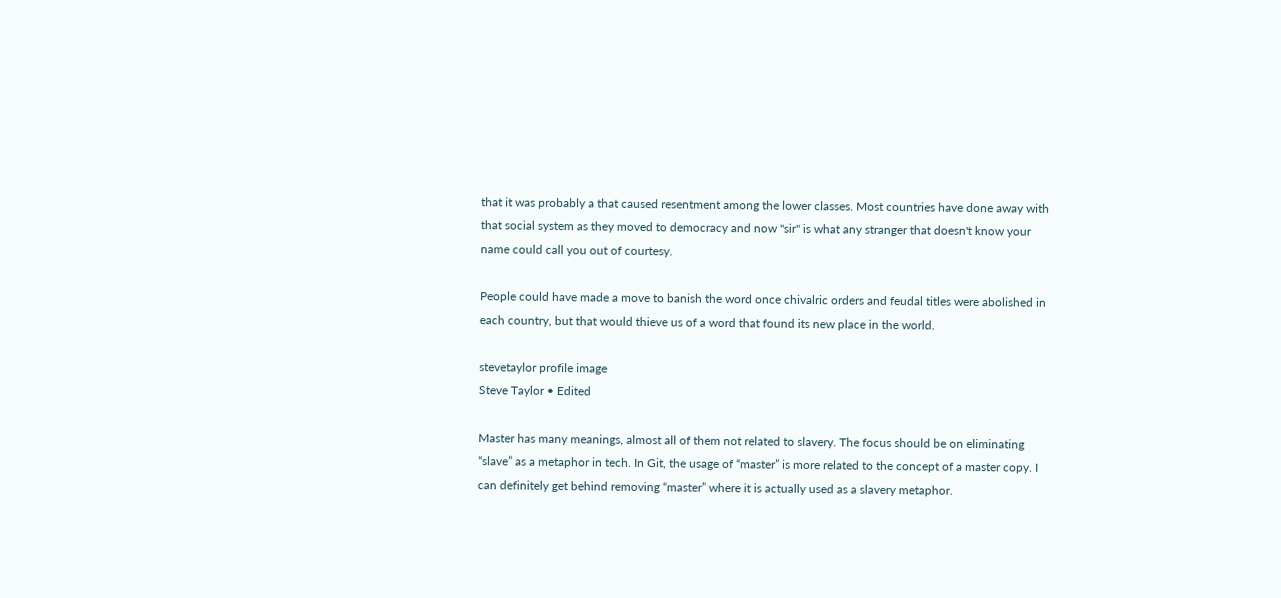that it was probably a that caused resentment among the lower classes. Most countries have done away with that social system as they moved to democracy and now "sir" is what any stranger that doesn't know your name could call you out of courtesy.

People could have made a move to banish the word once chivalric orders and feudal titles were abolished in each country, but that would thieve us of a word that found its new place in the world.

stevetaylor profile image
Steve Taylor • Edited

Master has many meanings, almost all of them not related to slavery. The focus should be on eliminating “slave” as a metaphor in tech. In Git, the usage of “master” is more related to the concept of a master copy. I can definitely get behind removing “master” where it is actually used as a slavery metaphor.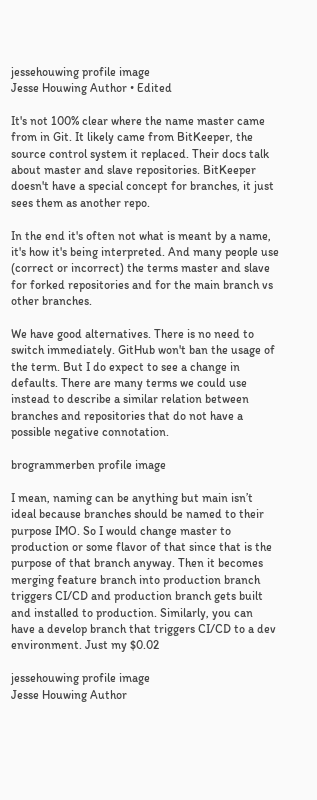jessehouwing profile image
Jesse Houwing Author • Edited

It's not 100% clear where the name master came from in Git. It likely came from BitKeeper, the source control system it replaced. Their docs talk about master and slave repositories. BitKeeper doesn't have a special concept for branches, it just sees them as another repo.

In the end it's often not what is meant by a name, it's how it's being interpreted. And many people use (correct or incorrect) the terms master and slave for forked repositories and for the main branch vs other branches.

We have good alternatives. There is no need to switch immediately. GitHub won't ban the usage of the term. But I do expect to see a change in defaults. There are many terms we could use instead to describe a similar relation between branches and repositories that do not have a possible negative connotation.

brogrammerben profile image

I mean, naming can be anything but main isn’t ideal because branches should be named to their purpose IMO. So I would change master to production or some flavor of that since that is the purpose of that branch anyway. Then it becomes merging feature branch into production branch triggers CI/CD and production branch gets built and installed to production. Similarly, you can have a develop branch that triggers CI/CD to a dev environment. Just my $0.02

jessehouwing profile image
Jesse Houwing Author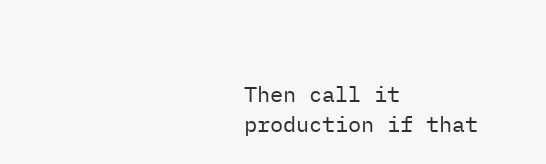Then call it production if that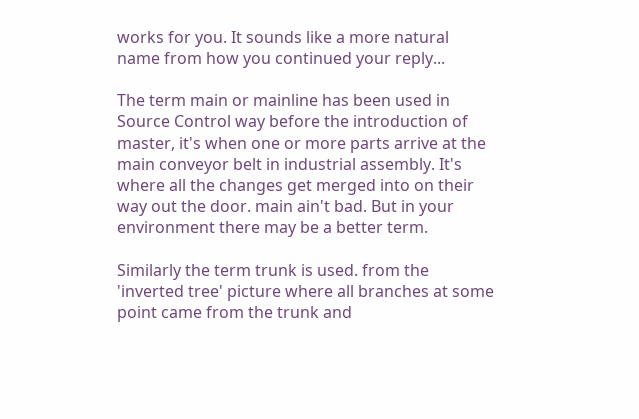works for you. It sounds like a more natural name from how you continued your reply...

The term main or mainline has been used in Source Control way before the introduction of master, it's when one or more parts arrive at the main conveyor belt in industrial assembly. It's where all the changes get merged into on their way out the door. main ain't bad. But in your environment there may be a better term.

Similarly the term trunk is used. from the 'inverted tree' picture where all branches at some point came from the trunk and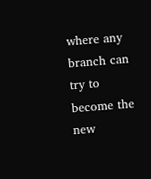where any branch can try to become the new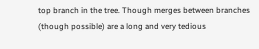top branch in the tree. Though merges between branches (though possible) are a long and very tedious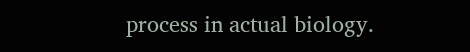process in actual biology.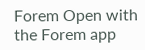Forem Open with the Forem app